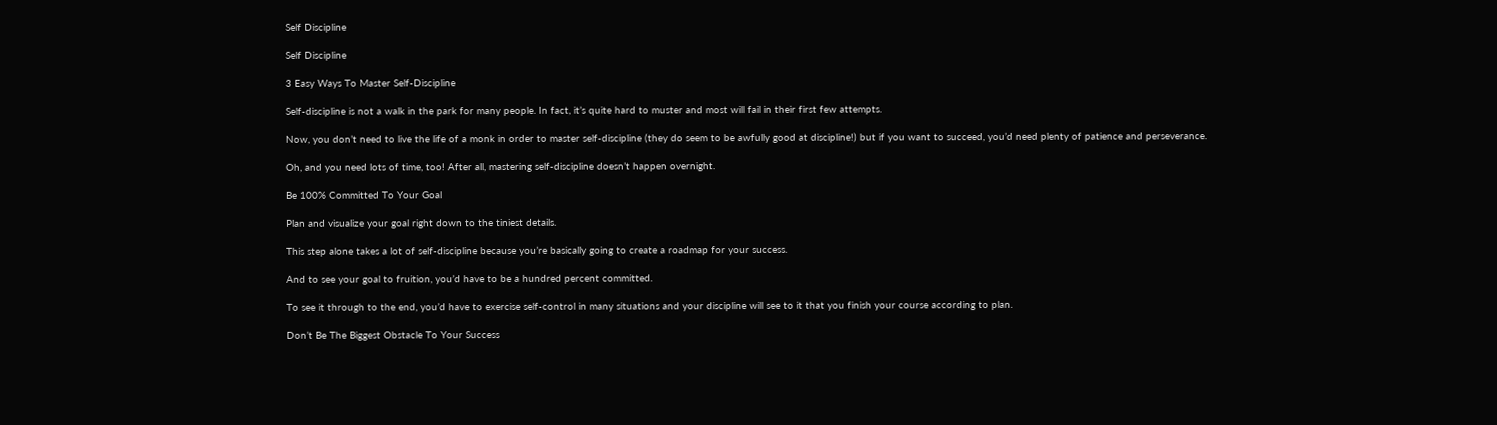Self Discipline

Self Discipline

3 Easy Ways To Master Self-Discipline

Self-discipline is not a walk in the park for many people. In fact, it’s quite hard to muster and most will fail in their first few attempts.

Now, you don’t need to live the life of a monk in order to master self-discipline (they do seem to be awfully good at discipline!) but if you want to succeed, you’d need plenty of patience and perseverance.

Oh, and you need lots of time, too! After all, mastering self-discipline doesn’t happen overnight.

Be 100% Committed To Your Goal

Plan and visualize your goal right down to the tiniest details.

This step alone takes a lot of self-discipline because you’re basically going to create a roadmap for your success.

And to see your goal to fruition, you’d have to be a hundred percent committed.

To see it through to the end, you’d have to exercise self-control in many situations and your discipline will see to it that you finish your course according to plan.

Don’t Be The Biggest Obstacle To Your Success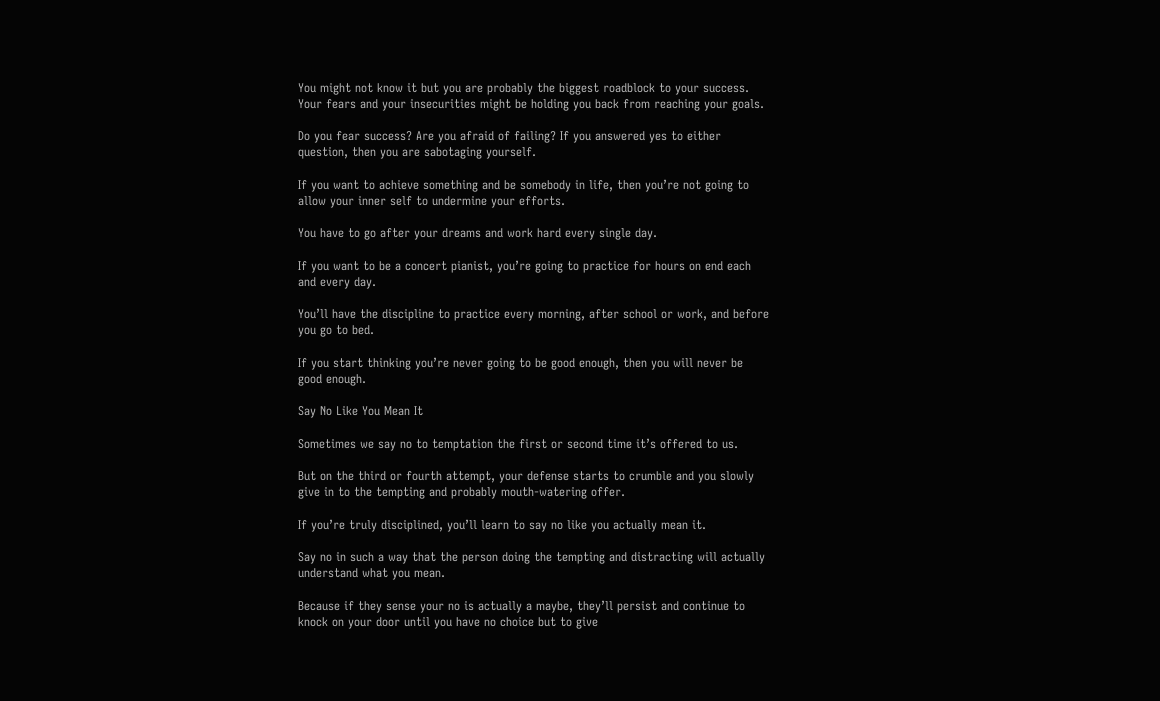You might not know it but you are probably the biggest roadblock to your success. Your fears and your insecurities might be holding you back from reaching your goals.

Do you fear success? Are you afraid of failing? If you answered yes to either question, then you are sabotaging yourself.

If you want to achieve something and be somebody in life, then you’re not going to allow your inner self to undermine your efforts.

You have to go after your dreams and work hard every single day.

If you want to be a concert pianist, you’re going to practice for hours on end each and every day.

You’ll have the discipline to practice every morning, after school or work, and before you go to bed.

If you start thinking you’re never going to be good enough, then you will never be good enough.

Say No Like You Mean It

Sometimes we say no to temptation the first or second time it’s offered to us.

But on the third or fourth attempt, your defense starts to crumble and you slowly give in to the tempting and probably mouth-watering offer.

If you’re truly disciplined, you’ll learn to say no like you actually mean it.

Say no in such a way that the person doing the tempting and distracting will actually understand what you mean.

Because if they sense your no is actually a maybe, they’ll persist and continue to knock on your door until you have no choice but to give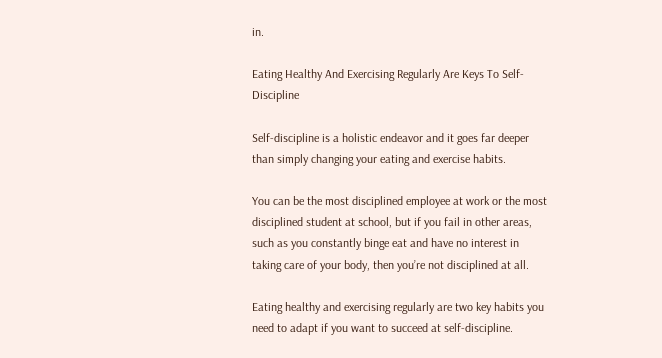in.

Eating Healthy And Exercising Regularly Are Keys To Self-Discipline

Self-discipline is a holistic endeavor and it goes far deeper than simply changing your eating and exercise habits.

You can be the most disciplined employee at work or the most disciplined student at school, but if you fail in other areas, such as you constantly binge eat and have no interest in taking care of your body, then you’re not disciplined at all.

Eating healthy and exercising regularly are two key habits you need to adapt if you want to succeed at self-discipline.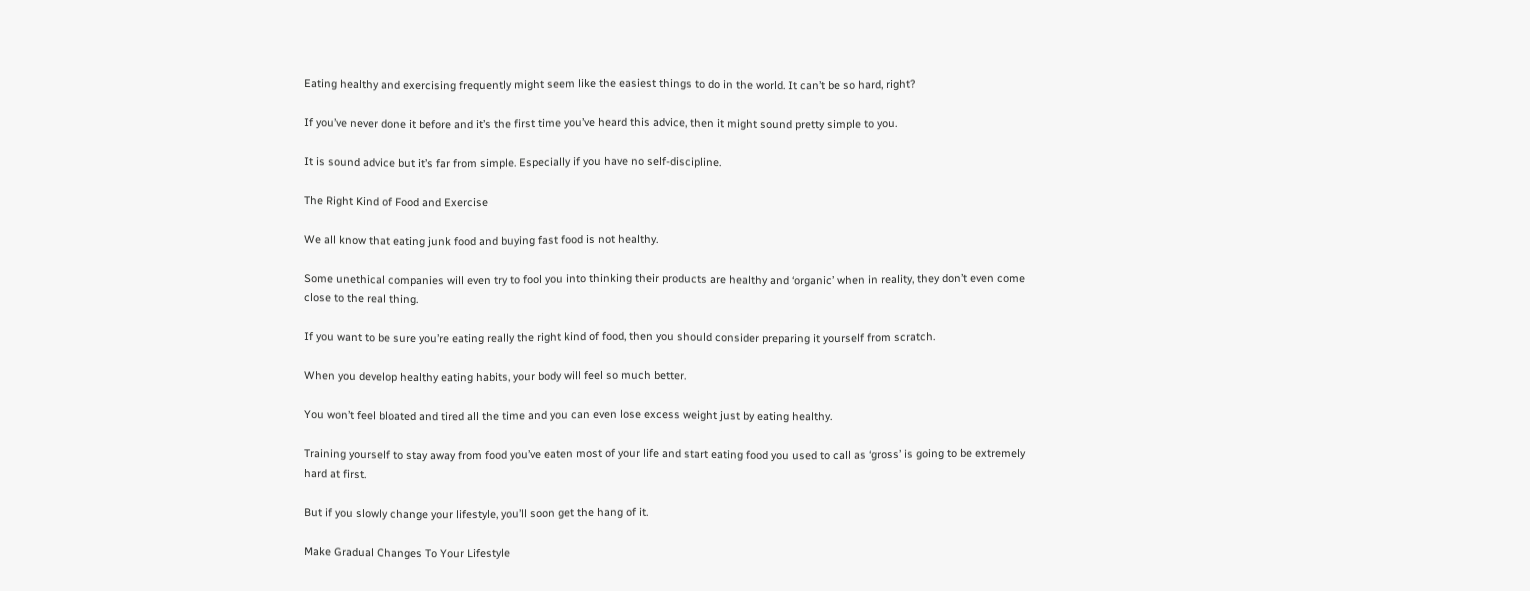Eating healthy and exercising frequently might seem like the easiest things to do in the world. It can’t be so hard, right?

If you’ve never done it before and it’s the first time you’ve heard this advice, then it might sound pretty simple to you.

It is sound advice but it’s far from simple. Especially if you have no self-discipline.

The Right Kind of Food and Exercise

We all know that eating junk food and buying fast food is not healthy.

Some unethical companies will even try to fool you into thinking their products are healthy and ‘organic’ when in reality, they don’t even come close to the real thing.

If you want to be sure you’re eating really the right kind of food, then you should consider preparing it yourself from scratch.

When you develop healthy eating habits, your body will feel so much better.

You won’t feel bloated and tired all the time and you can even lose excess weight just by eating healthy.

Training yourself to stay away from food you’ve eaten most of your life and start eating food you used to call as ‘gross’ is going to be extremely hard at first.

But if you slowly change your lifestyle, you’ll soon get the hang of it.

Make Gradual Changes To Your Lifestyle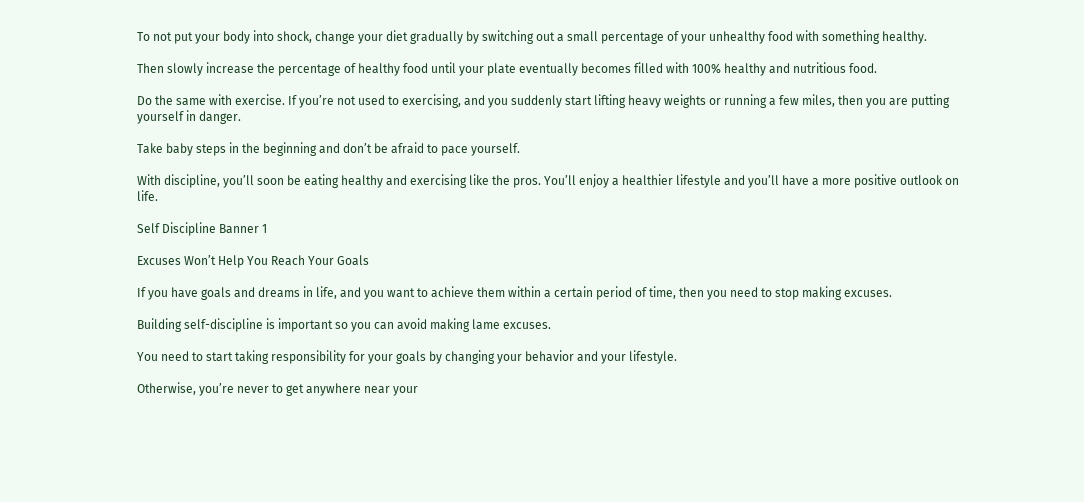To not put your body into shock, change your diet gradually by switching out a small percentage of your unhealthy food with something healthy.

Then slowly increase the percentage of healthy food until your plate eventually becomes filled with 100% healthy and nutritious food.

Do the same with exercise. If you’re not used to exercising, and you suddenly start lifting heavy weights or running a few miles, then you are putting yourself in danger.

Take baby steps in the beginning and don’t be afraid to pace yourself.

With discipline, you’ll soon be eating healthy and exercising like the pros. You’ll enjoy a healthier lifestyle and you’ll have a more positive outlook on life.

Self Discipline Banner 1

Excuses Won’t Help You Reach Your Goals

If you have goals and dreams in life, and you want to achieve them within a certain period of time, then you need to stop making excuses.

Building self-discipline is important so you can avoid making lame excuses.

You need to start taking responsibility for your goals by changing your behavior and your lifestyle.

Otherwise, you’re never to get anywhere near your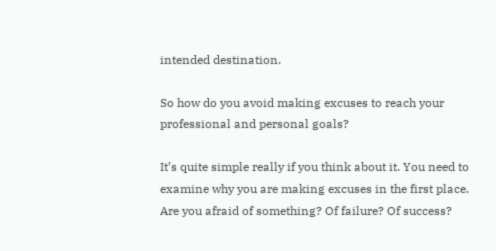intended destination.

So how do you avoid making excuses to reach your professional and personal goals?

It’s quite simple really if you think about it. You need to examine why you are making excuses in the first place. Are you afraid of something? Of failure? Of success?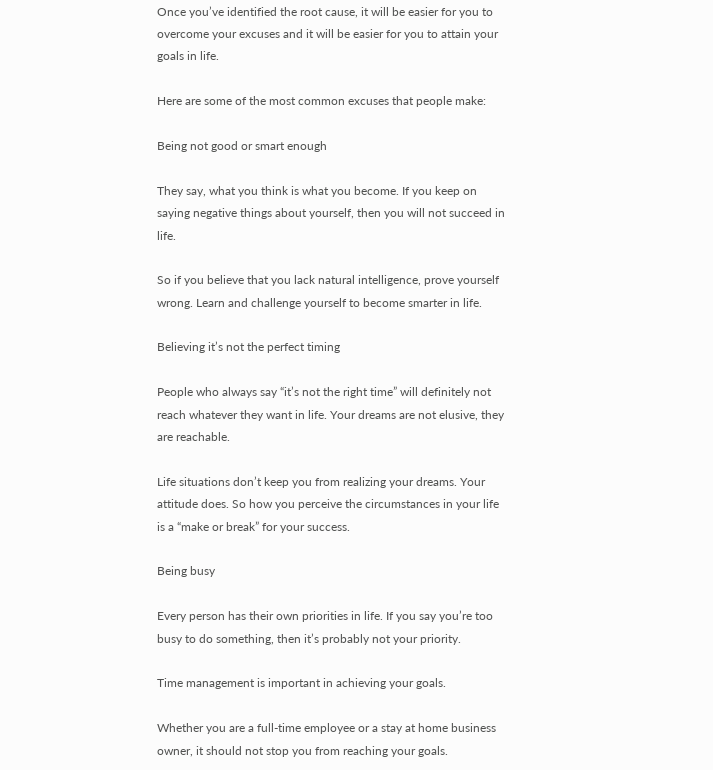Once you’ve identified the root cause, it will be easier for you to overcome your excuses and it will be easier for you to attain your goals in life.

Here are some of the most common excuses that people make:

Being not good or smart enough

They say, what you think is what you become. If you keep on saying negative things about yourself, then you will not succeed in life.

So if you believe that you lack natural intelligence, prove yourself wrong. Learn and challenge yourself to become smarter in life.

Believing it’s not the perfect timing

People who always say “it’s not the right time” will definitely not reach whatever they want in life. Your dreams are not elusive, they are reachable.

Life situations don’t keep you from realizing your dreams. Your attitude does. So how you perceive the circumstances in your life is a “make or break” for your success.

Being busy

Every person has their own priorities in life. If you say you’re too busy to do something, then it’s probably not your priority.

Time management is important in achieving your goals.

Whether you are a full-time employee or a stay at home business owner, it should not stop you from reaching your goals.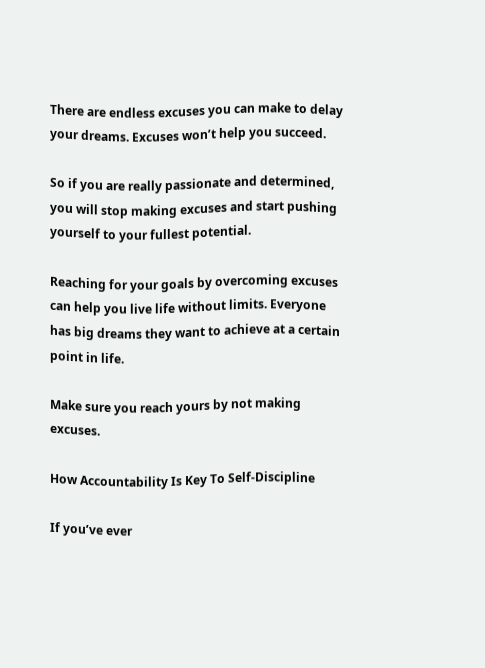There are endless excuses you can make to delay your dreams. Excuses won’t help you succeed.

So if you are really passionate and determined, you will stop making excuses and start pushing yourself to your fullest potential.

Reaching for your goals by overcoming excuses can help you live life without limits. Everyone has big dreams they want to achieve at a certain point in life.

Make sure you reach yours by not making excuses.

How Accountability Is Key To Self-Discipline

If you’ve ever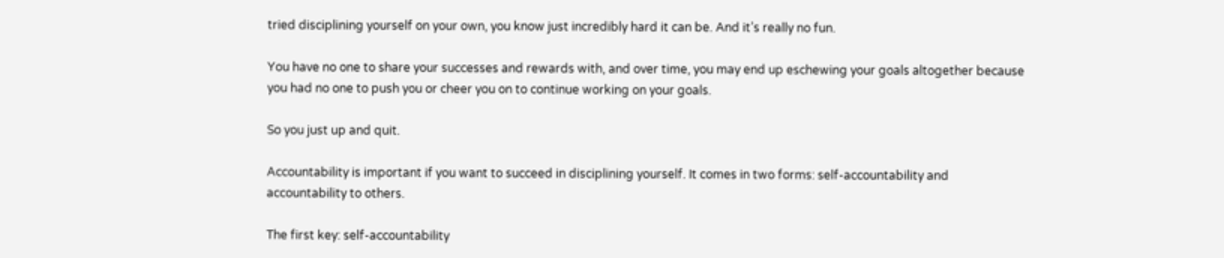tried disciplining yourself on your own, you know just incredibly hard it can be. And it’s really no fun.

You have no one to share your successes and rewards with, and over time, you may end up eschewing your goals altogether because you had no one to push you or cheer you on to continue working on your goals.

So you just up and quit.

Accountability is important if you want to succeed in disciplining yourself. It comes in two forms: self-accountability and accountability to others.

The first key: self-accountability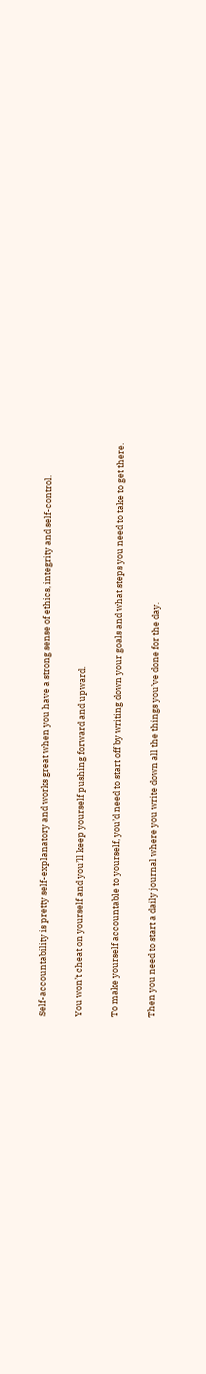Self-accountability is pretty self-explanatory and works great when you have a strong sense of ethics, integrity and self-control.

You won’t cheat on yourself and you’ll keep yourself pushing forward and upward.

To make yourself accountable to yourself, you’d need to start off by writing down your goals and what steps you need to take to get there.

Then you need to start a daily journal where you write down all the things you’ve done for the day.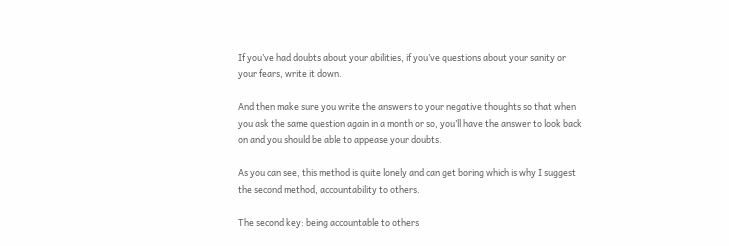If you’ve had doubts about your abilities, if you’ve questions about your sanity or your fears, write it down.

And then make sure you write the answers to your negative thoughts so that when you ask the same question again in a month or so, you’ll have the answer to look back on and you should be able to appease your doubts.

As you can see, this method is quite lonely and can get boring which is why I suggest the second method, accountability to others.

The second key: being accountable to others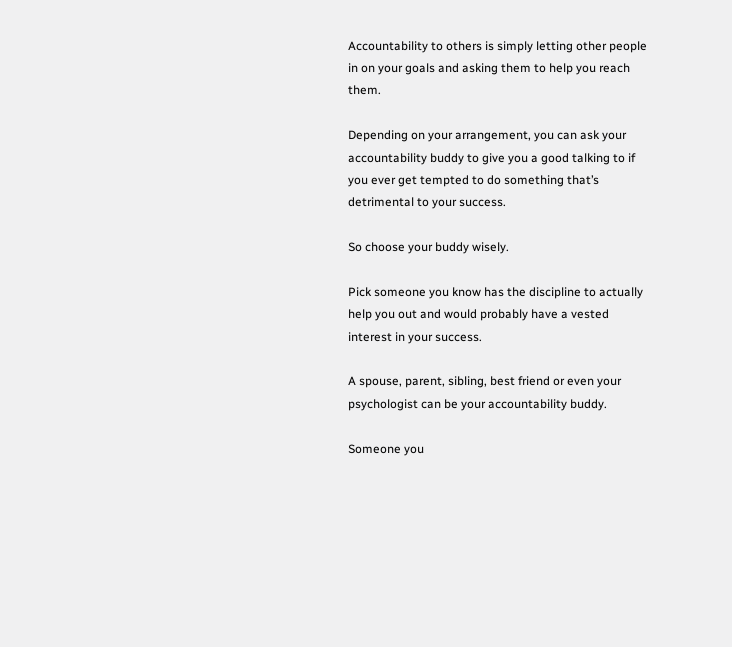Accountability to others is simply letting other people in on your goals and asking them to help you reach them.

Depending on your arrangement, you can ask your accountability buddy to give you a good talking to if you ever get tempted to do something that’s detrimental to your success.

So choose your buddy wisely.

Pick someone you know has the discipline to actually help you out and would probably have a vested interest in your success.

A spouse, parent, sibling, best friend or even your psychologist can be your accountability buddy.

Someone you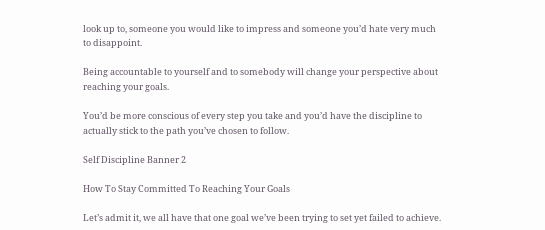look up to, someone you would like to impress and someone you’d hate very much to disappoint.

Being accountable to yourself and to somebody will change your perspective about reaching your goals.

You’d be more conscious of every step you take and you’d have the discipline to actually stick to the path you’ve chosen to follow.

Self Discipline Banner 2

How To Stay Committed To Reaching Your Goals

Let’s admit it, we all have that one goal we’ve been trying to set yet failed to achieve.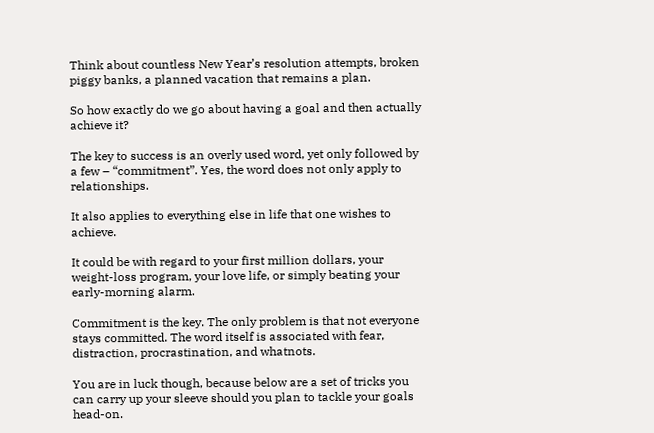Think about countless New Year’s resolution attempts, broken piggy banks, a planned vacation that remains a plan.

So how exactly do we go about having a goal and then actually achieve it?

The key to success is an overly used word, yet only followed by a few – “commitment”. Yes, the word does not only apply to relationships.

It also applies to everything else in life that one wishes to achieve.

It could be with regard to your first million dollars, your weight-loss program, your love life, or simply beating your early-morning alarm.

Commitment is the key. The only problem is that not everyone stays committed. The word itself is associated with fear, distraction, procrastination, and whatnots.

You are in luck though, because below are a set of tricks you can carry up your sleeve should you plan to tackle your goals head-on.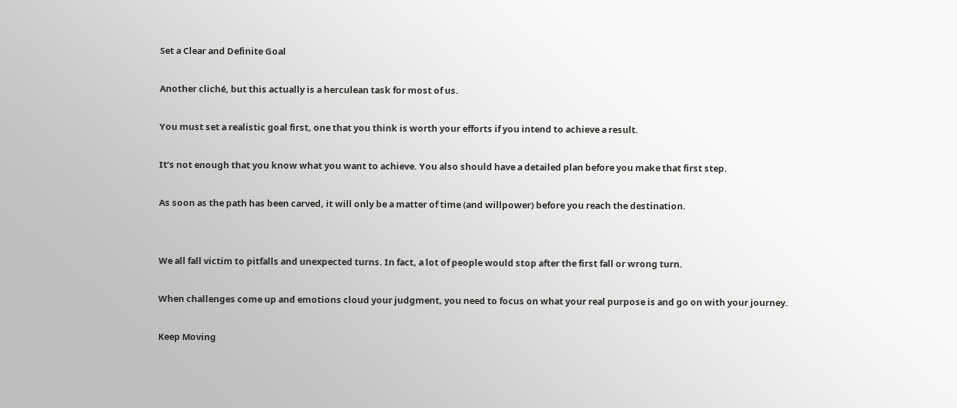Set a Clear and Definite Goal

Another cliché, but this actually is a herculean task for most of us.

You must set a realistic goal first, one that you think is worth your efforts if you intend to achieve a result.

It’s not enough that you know what you want to achieve. You also should have a detailed plan before you make that first step.

As soon as the path has been carved, it will only be a matter of time (and willpower) before you reach the destination.


We all fall victim to pitfalls and unexpected turns. In fact, a lot of people would stop after the first fall or wrong turn.

When challenges come up and emotions cloud your judgment, you need to focus on what your real purpose is and go on with your journey.

Keep Moving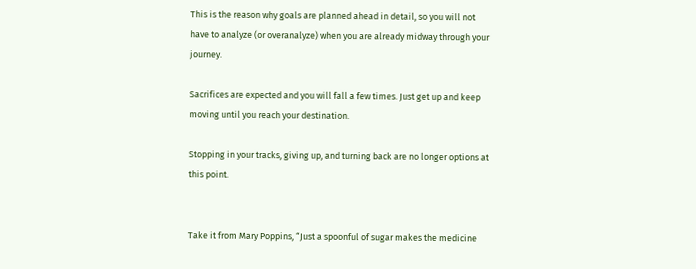This is the reason why goals are planned ahead in detail, so you will not have to analyze (or overanalyze) when you are already midway through your journey.

Sacrifices are expected and you will fall a few times. Just get up and keep moving until you reach your destination.

Stopping in your tracks, giving up, and turning back are no longer options at this point.


Take it from Mary Poppins, “Just a spoonful of sugar makes the medicine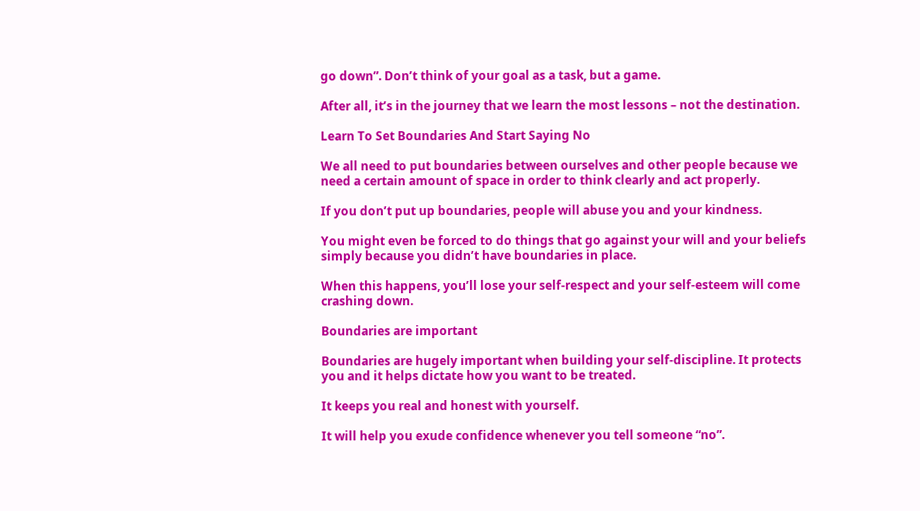go down”. Don’t think of your goal as a task, but a game.

After all, it’s in the journey that we learn the most lessons – not the destination.

Learn To Set Boundaries And Start Saying No

We all need to put boundaries between ourselves and other people because we need a certain amount of space in order to think clearly and act properly.

If you don’t put up boundaries, people will abuse you and your kindness.

You might even be forced to do things that go against your will and your beliefs simply because you didn’t have boundaries in place.

When this happens, you’ll lose your self-respect and your self-esteem will come crashing down.

Boundaries are important

Boundaries are hugely important when building your self-discipline. It protects you and it helps dictate how you want to be treated.

It keeps you real and honest with yourself.

It will help you exude confidence whenever you tell someone “no”.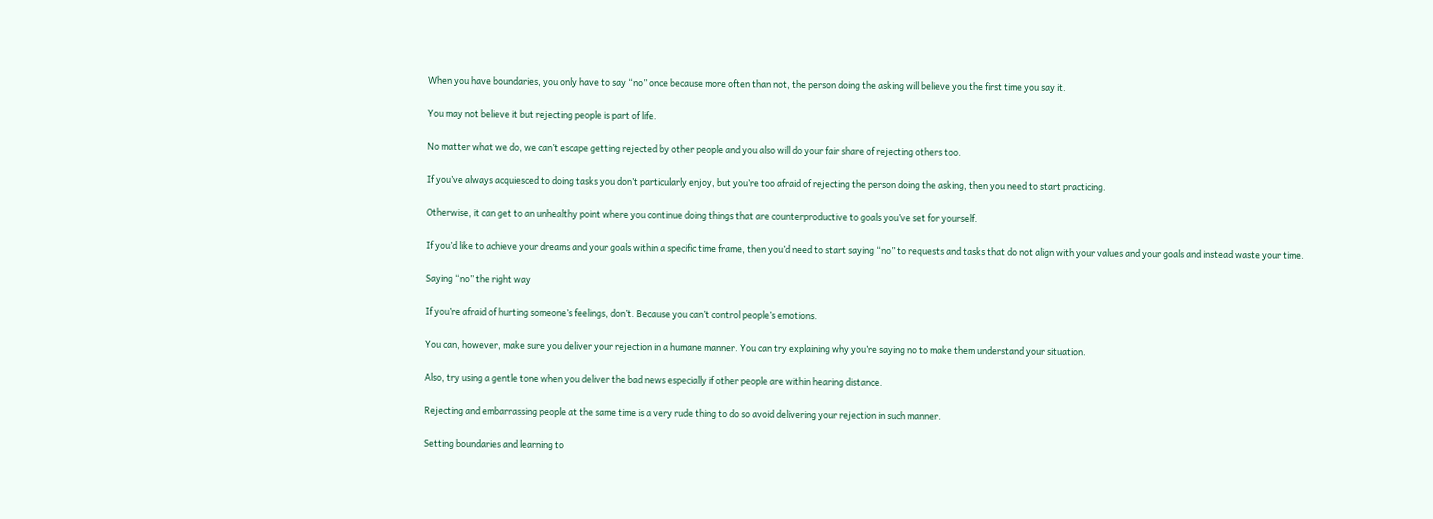When you have boundaries, you only have to say “no” once because more often than not, the person doing the asking will believe you the first time you say it.

You may not believe it but rejecting people is part of life.

No matter what we do, we can’t escape getting rejected by other people and you also will do your fair share of rejecting others too.

If you’ve always acquiesced to doing tasks you don’t particularly enjoy, but you’re too afraid of rejecting the person doing the asking, then you need to start practicing.

Otherwise, it can get to an unhealthy point where you continue doing things that are counterproductive to goals you’ve set for yourself.

If you’d like to achieve your dreams and your goals within a specific time frame, then you’d need to start saying “no” to requests and tasks that do not align with your values and your goals and instead waste your time.

Saying “no” the right way

If you’re afraid of hurting someone’s feelings, don’t. Because you can’t control people’s emotions.

You can, however, make sure you deliver your rejection in a humane manner. You can try explaining why you’re saying no to make them understand your situation.

Also, try using a gentle tone when you deliver the bad news especially if other people are within hearing distance.

Rejecting and embarrassing people at the same time is a very rude thing to do so avoid delivering your rejection in such manner.

Setting boundaries and learning to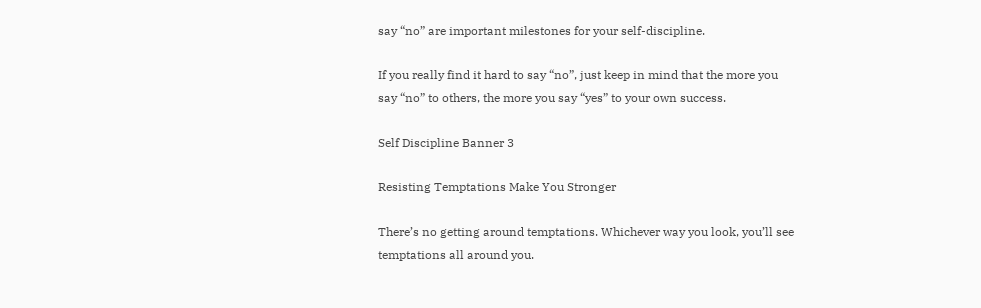say “no” are important milestones for your self-discipline.

If you really find it hard to say “no”, just keep in mind that the more you say “no” to others, the more you say “yes” to your own success.

Self Discipline Banner 3

Resisting Temptations Make You Stronger

There’s no getting around temptations. Whichever way you look, you’ll see temptations all around you.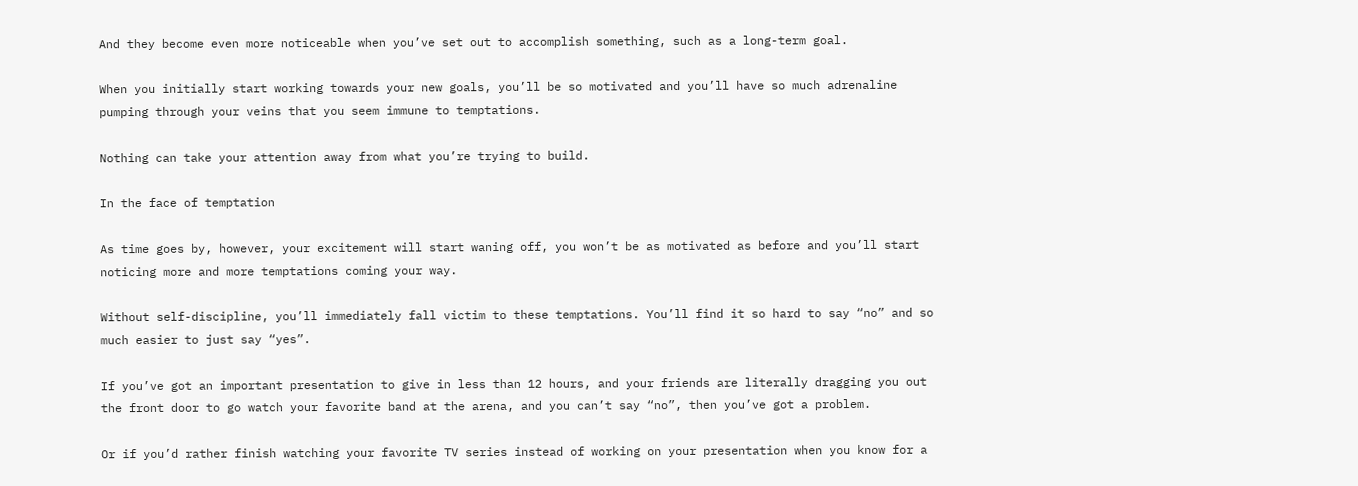And they become even more noticeable when you’ve set out to accomplish something, such as a long-term goal.

When you initially start working towards your new goals, you’ll be so motivated and you’ll have so much adrenaline pumping through your veins that you seem immune to temptations.

Nothing can take your attention away from what you’re trying to build.

In the face of temptation

As time goes by, however, your excitement will start waning off, you won’t be as motivated as before and you’ll start noticing more and more temptations coming your way.

Without self-discipline, you’ll immediately fall victim to these temptations. You’ll find it so hard to say “no” and so much easier to just say “yes”.

If you’ve got an important presentation to give in less than 12 hours, and your friends are literally dragging you out the front door to go watch your favorite band at the arena, and you can’t say “no”, then you’ve got a problem.

Or if you’d rather finish watching your favorite TV series instead of working on your presentation when you know for a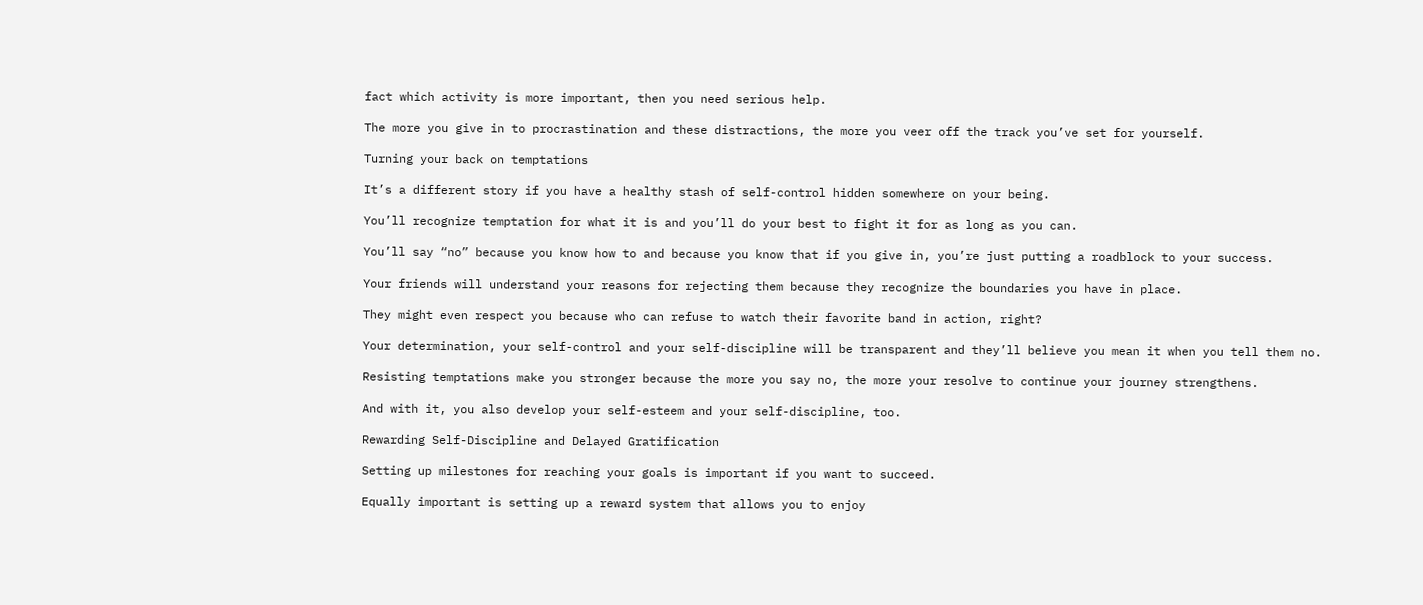fact which activity is more important, then you need serious help.

The more you give in to procrastination and these distractions, the more you veer off the track you’ve set for yourself.

Turning your back on temptations

It’s a different story if you have a healthy stash of self-control hidden somewhere on your being.

You’ll recognize temptation for what it is and you’ll do your best to fight it for as long as you can.

You’ll say “no” because you know how to and because you know that if you give in, you’re just putting a roadblock to your success.

Your friends will understand your reasons for rejecting them because they recognize the boundaries you have in place.

They might even respect you because who can refuse to watch their favorite band in action, right?

Your determination, your self-control and your self-discipline will be transparent and they’ll believe you mean it when you tell them no.

Resisting temptations make you stronger because the more you say no, the more your resolve to continue your journey strengthens.

And with it, you also develop your self-esteem and your self-discipline, too.

Rewarding Self-Discipline and Delayed Gratification

Setting up milestones for reaching your goals is important if you want to succeed.

Equally important is setting up a reward system that allows you to enjoy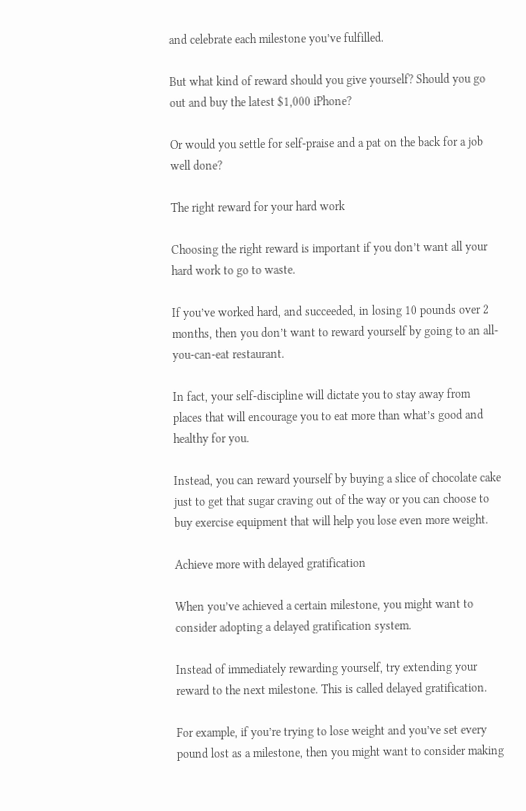and celebrate each milestone you’ve fulfilled.

But what kind of reward should you give yourself? Should you go out and buy the latest $1,000 iPhone?

Or would you settle for self-praise and a pat on the back for a job well done?

The right reward for your hard work

Choosing the right reward is important if you don’t want all your hard work to go to waste.

If you’ve worked hard, and succeeded, in losing 10 pounds over 2 months, then you don’t want to reward yourself by going to an all-you-can-eat restaurant.

In fact, your self-discipline will dictate you to stay away from places that will encourage you to eat more than what’s good and healthy for you.

Instead, you can reward yourself by buying a slice of chocolate cake just to get that sugar craving out of the way or you can choose to buy exercise equipment that will help you lose even more weight.

Achieve more with delayed gratification

When you’ve achieved a certain milestone, you might want to consider adopting a delayed gratification system.

Instead of immediately rewarding yourself, try extending your reward to the next milestone. This is called delayed gratification.

For example, if you’re trying to lose weight and you’ve set every pound lost as a milestone, then you might want to consider making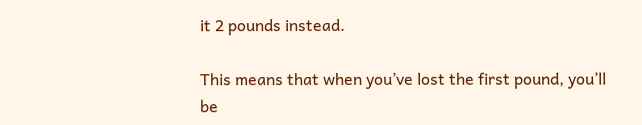it 2 pounds instead.

This means that when you’ve lost the first pound, you’ll be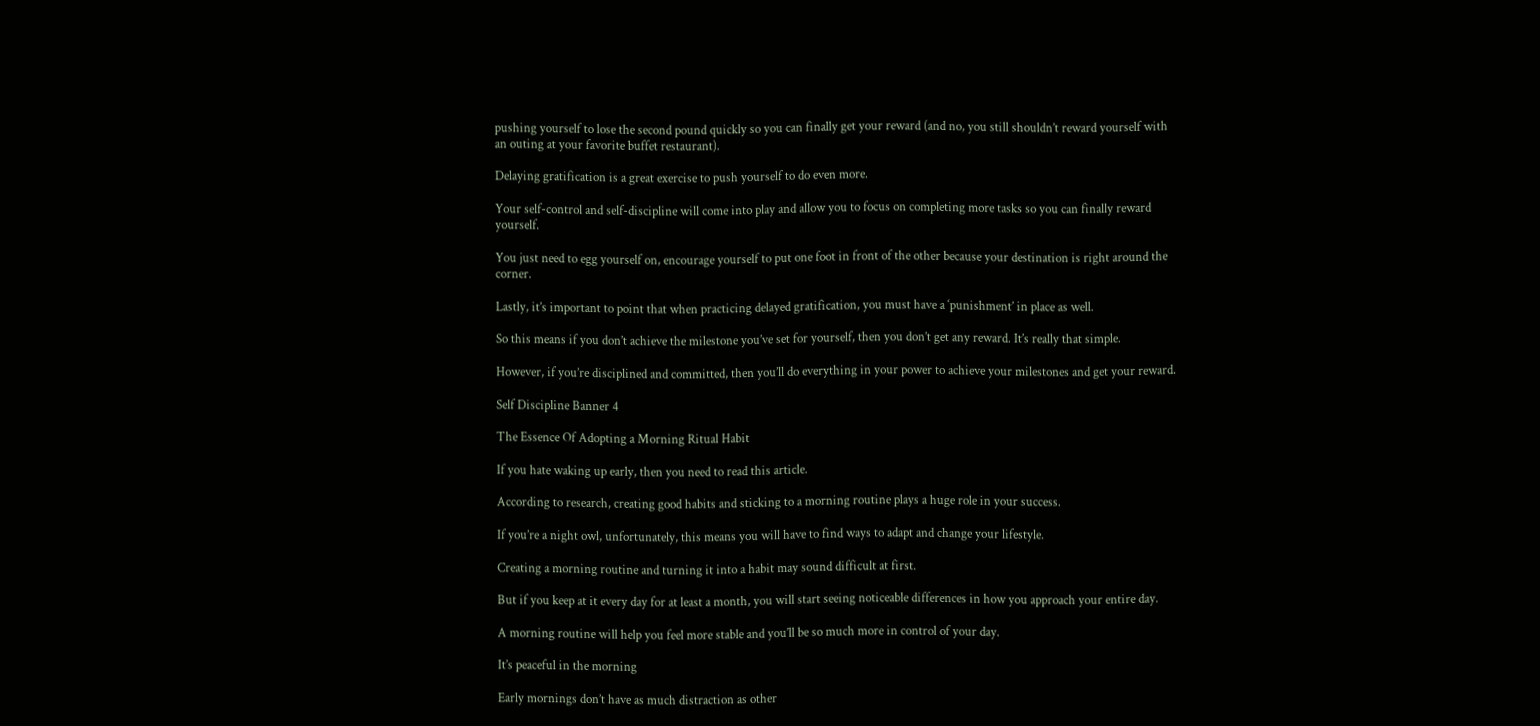pushing yourself to lose the second pound quickly so you can finally get your reward (and no, you still shouldn’t reward yourself with an outing at your favorite buffet restaurant).

Delaying gratification is a great exercise to push yourself to do even more.

Your self-control and self-discipline will come into play and allow you to focus on completing more tasks so you can finally reward yourself.

You just need to egg yourself on, encourage yourself to put one foot in front of the other because your destination is right around the corner.

Lastly, it’s important to point that when practicing delayed gratification, you must have a ‘punishment’ in place as well.

So this means if you don’t achieve the milestone you’ve set for yourself, then you don’t get any reward. It’s really that simple.

However, if you’re disciplined and committed, then you’ll do everything in your power to achieve your milestones and get your reward.

Self Discipline Banner 4

The Essence Of Adopting a Morning Ritual Habit

If you hate waking up early, then you need to read this article.

According to research, creating good habits and sticking to a morning routine plays a huge role in your success.

If you’re a night owl, unfortunately, this means you will have to find ways to adapt and change your lifestyle.

Creating a morning routine and turning it into a habit may sound difficult at first.

But if you keep at it every day for at least a month, you will start seeing noticeable differences in how you approach your entire day.

A morning routine will help you feel more stable and you’ll be so much more in control of your day.

It’s peaceful in the morning

Early mornings don’t have as much distraction as other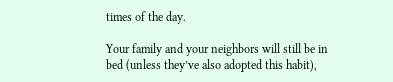times of the day.

Your family and your neighbors will still be in bed (unless they’ve also adopted this habit),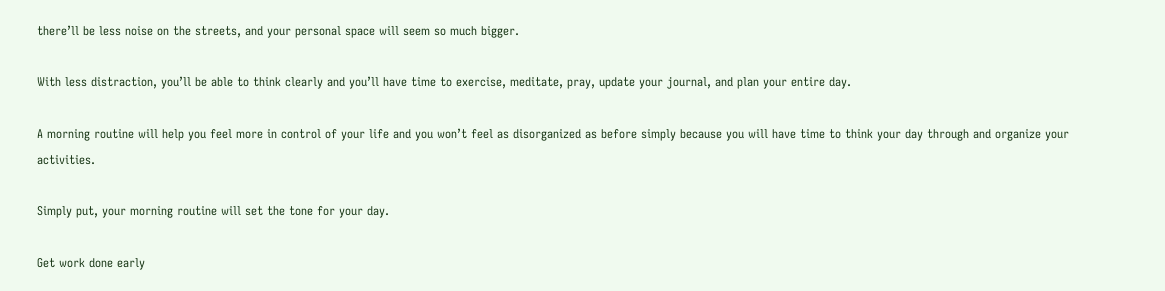there’ll be less noise on the streets, and your personal space will seem so much bigger.

With less distraction, you’ll be able to think clearly and you’ll have time to exercise, meditate, pray, update your journal, and plan your entire day.

A morning routine will help you feel more in control of your life and you won’t feel as disorganized as before simply because you will have time to think your day through and organize your activities.

Simply put, your morning routine will set the tone for your day.

Get work done early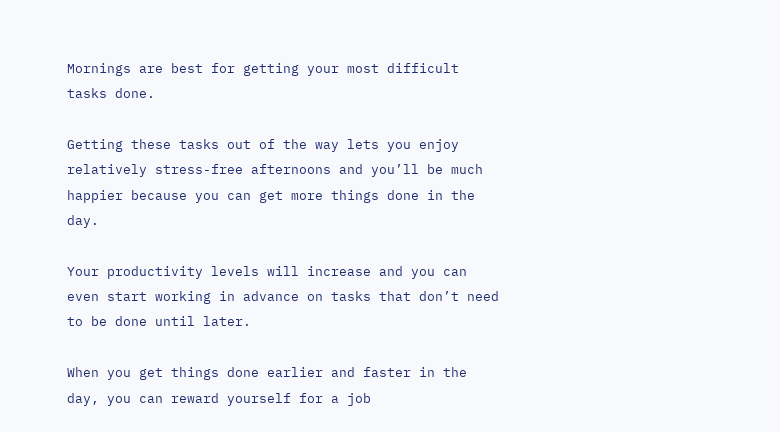Mornings are best for getting your most difficult tasks done.

Getting these tasks out of the way lets you enjoy relatively stress-free afternoons and you’ll be much happier because you can get more things done in the day.

Your productivity levels will increase and you can even start working in advance on tasks that don’t need to be done until later.

When you get things done earlier and faster in the day, you can reward yourself for a job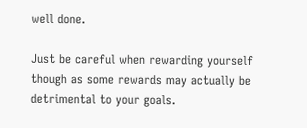well done.

Just be careful when rewarding yourself though as some rewards may actually be detrimental to your goals.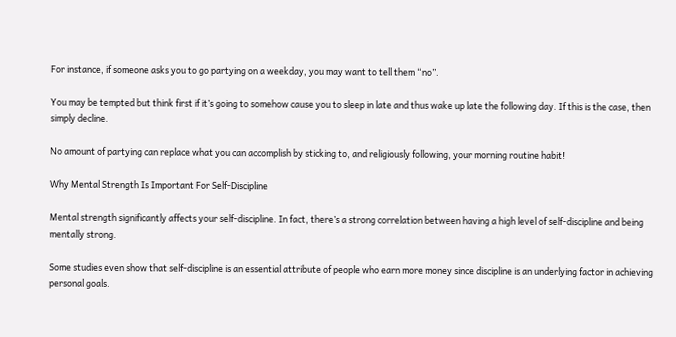For instance, if someone asks you to go partying on a weekday, you may want to tell them “no”.

You may be tempted but think first if it’s going to somehow cause you to sleep in late and thus wake up late the following day. If this is the case, then simply decline.

No amount of partying can replace what you can accomplish by sticking to, and religiously following, your morning routine habit!

Why Mental Strength Is Important For Self-Discipline

Mental strength significantly affects your self-discipline. In fact, there’s a strong correlation between having a high level of self-discipline and being mentally strong.

Some studies even show that self-discipline is an essential attribute of people who earn more money since discipline is an underlying factor in achieving personal goals.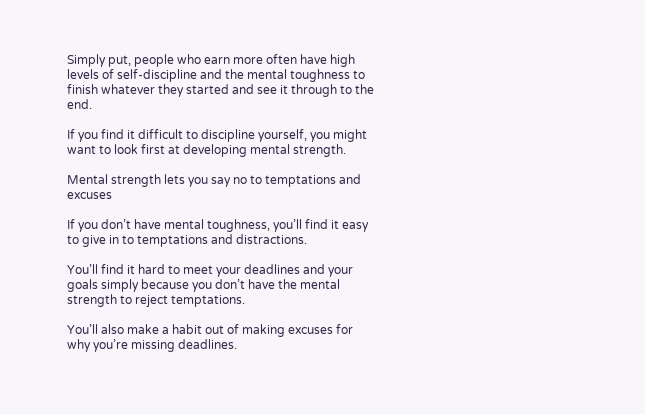Simply put, people who earn more often have high levels of self-discipline and the mental toughness to finish whatever they started and see it through to the end.

If you find it difficult to discipline yourself, you might want to look first at developing mental strength.

Mental strength lets you say no to temptations and excuses

If you don’t have mental toughness, you’ll find it easy to give in to temptations and distractions.

You’ll find it hard to meet your deadlines and your goals simply because you don’t have the mental strength to reject temptations.

You’ll also make a habit out of making excuses for why you’re missing deadlines.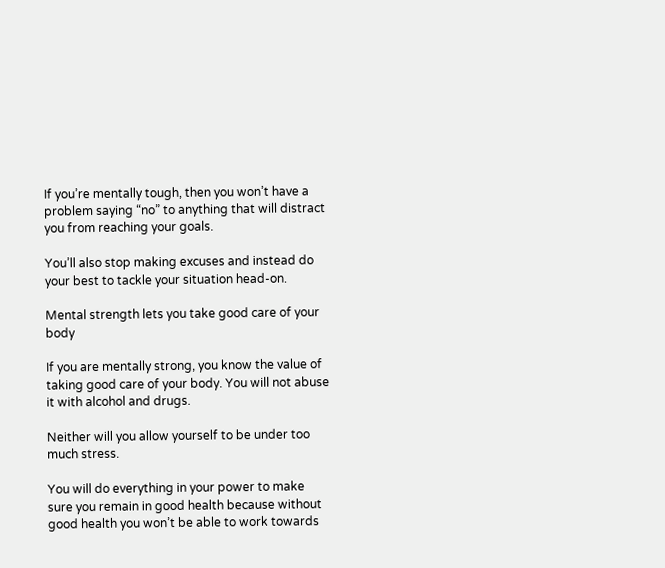If you’re mentally tough, then you won’t have a problem saying “no” to anything that will distract you from reaching your goals.

You’ll also stop making excuses and instead do your best to tackle your situation head-on.

Mental strength lets you take good care of your body

If you are mentally strong, you know the value of taking good care of your body. You will not abuse it with alcohol and drugs.

Neither will you allow yourself to be under too much stress.

You will do everything in your power to make sure you remain in good health because without good health you won’t be able to work towards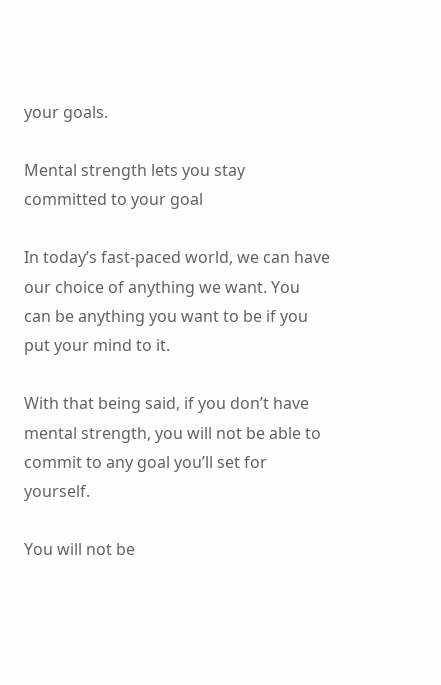your goals.

Mental strength lets you stay committed to your goal

In today’s fast-paced world, we can have our choice of anything we want. You can be anything you want to be if you put your mind to it.

With that being said, if you don’t have mental strength, you will not be able to commit to any goal you’ll set for yourself.

You will not be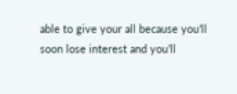able to give your all because you’ll soon lose interest and you’ll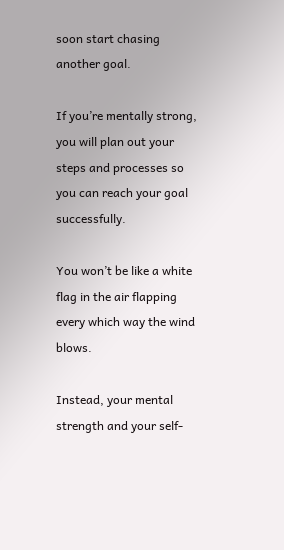soon start chasing another goal.

If you’re mentally strong, you will plan out your steps and processes so you can reach your goal successfully.

You won’t be like a white flag in the air flapping every which way the wind blows.

Instead, your mental strength and your self-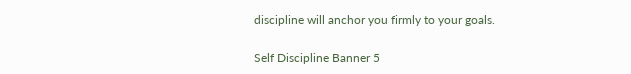discipline will anchor you firmly to your goals.

Self Discipline Banner 5